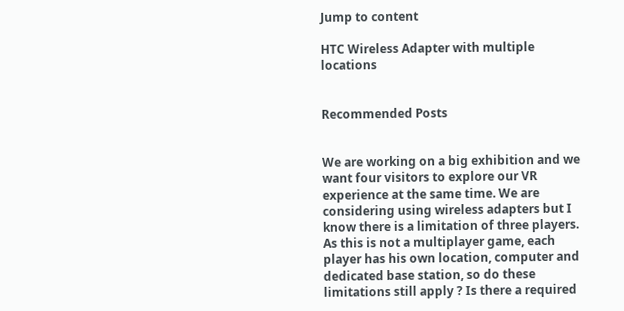Jump to content

HTC Wireless Adapter with multiple locations


Recommended Posts


We are working on a big exhibition and we want four visitors to explore our VR experience at the same time. We are considering using wireless adapters but I know there is a limitation of three players. As this is not a multiplayer game, each player has his own location, computer and dedicated base station, so do these limitations still apply ? Is there a required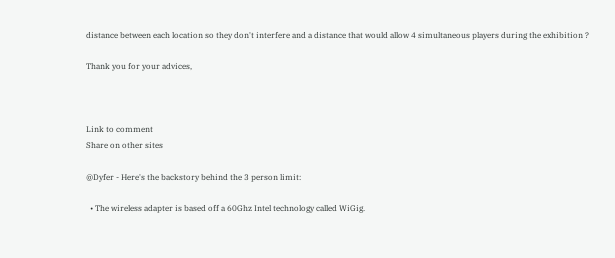distance between each location so they don't interfere and a distance that would allow 4 simultaneous players during the exhibition ?

Thank you for your advices,



Link to comment
Share on other sites

@Dyfer - Here's the backstory behind the 3 person limit:

  • The wireless adapter is based off a 60Ghz Intel technology called WiGig.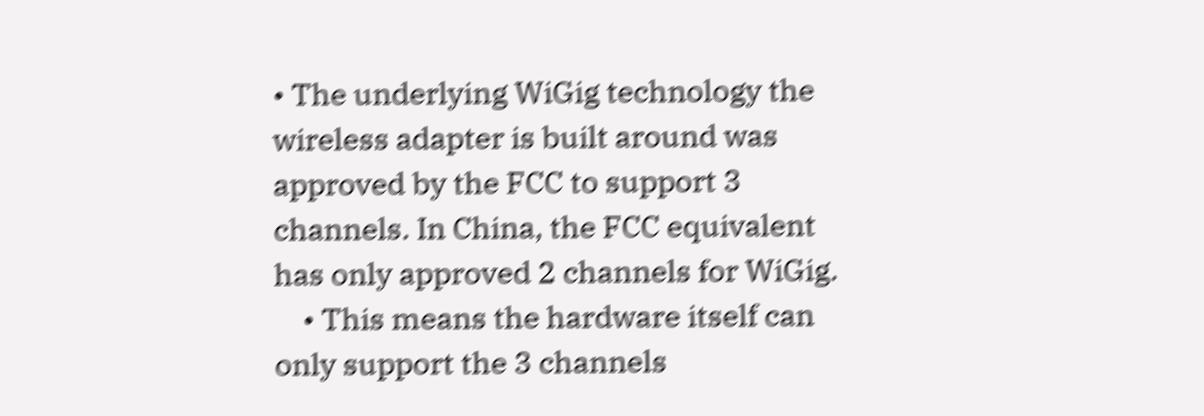• The underlying WiGig technology the wireless adapter is built around was approved by the FCC to support 3 channels. In China, the FCC equivalent has only approved 2 channels for WiGig.
    • This means the hardware itself can only support the 3 channels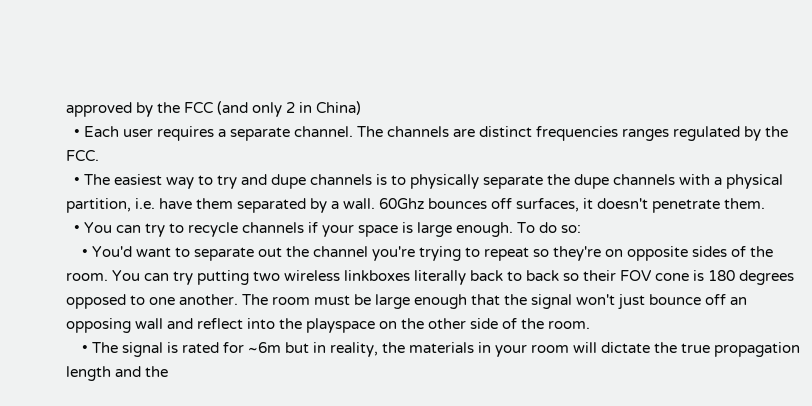approved by the FCC (and only 2 in China)
  • Each user requires a separate channel. The channels are distinct frequencies ranges regulated by the FCC.
  • The easiest way to try and dupe channels is to physically separate the dupe channels with a physical partition, i.e. have them separated by a wall. 60Ghz bounces off surfaces, it doesn't penetrate them.
  • You can try to recycle channels if your space is large enough. To do so:
    • You'd want to separate out the channel you're trying to repeat so they're on opposite sides of the room. You can try putting two wireless linkboxes literally back to back so their FOV cone is 180 degrees opposed to one another. The room must be large enough that the signal won't just bounce off an opposing wall and reflect into the playspace on the other side of the room.
    • The signal is rated for ~6m but in reality, the materials in your room will dictate the true propagation length and the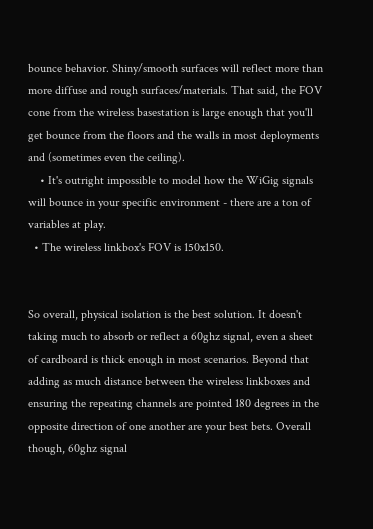bounce behavior. Shiny/smooth surfaces will reflect more than more diffuse and rough surfaces/materials. That said, the FOV cone from the wireless basestation is large enough that you'll get bounce from the floors and the walls in most deployments and (sometimes even the ceiling).
    • It's outright impossible to model how the WiGig signals will bounce in your specific environment - there are a ton of variables at play.
  • The wireless linkbox's FOV is 150x150.


So overall, physical isolation is the best solution. It doesn't taking much to absorb or reflect a 60ghz signal, even a sheet of cardboard is thick enough in most scenarios. Beyond that adding as much distance between the wireless linkboxes and ensuring the repeating channels are pointed 180 degrees in the opposite direction of one another are your best bets. Overall though, 60ghz signal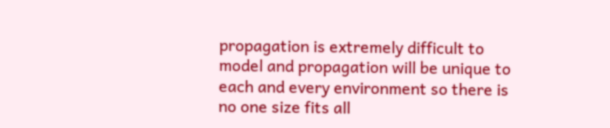propagation is extremely difficult to model and propagation will be unique to each and every environment so there is no one size fits all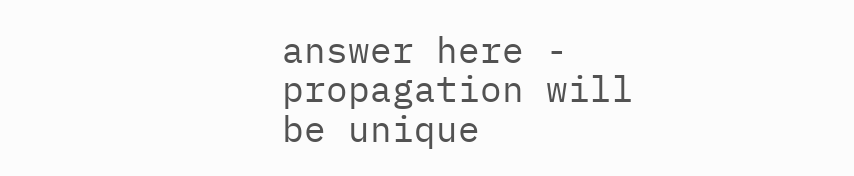answer here - propagation will be unique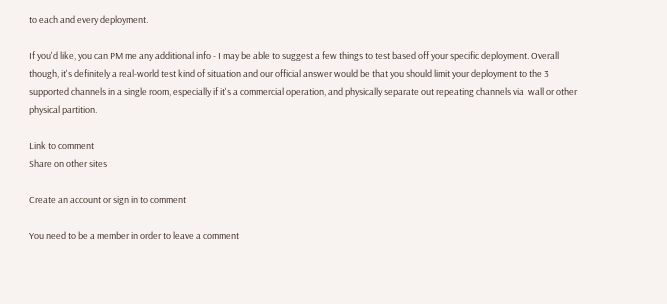to each and every deployment.

If you'd like, you can PM me any additional info - I may be able to suggest a few things to test based off your specific deployment. Overall though, it's definitely a real-world test kind of situation and our official answer would be that you should limit your deployment to the 3 supported channels in a single room, especially if it's a commercial operation, and physically separate out repeating channels via  wall or other physical partition.

Link to comment
Share on other sites

Create an account or sign in to comment

You need to be a member in order to leave a comment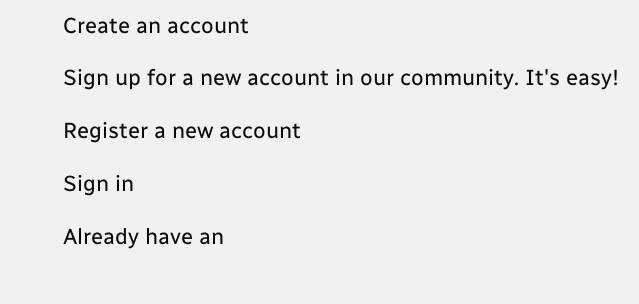Create an account

Sign up for a new account in our community. It's easy!

Register a new account

Sign in

Already have an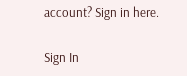account? Sign in here.

Sign In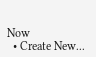Now
  • Create New...